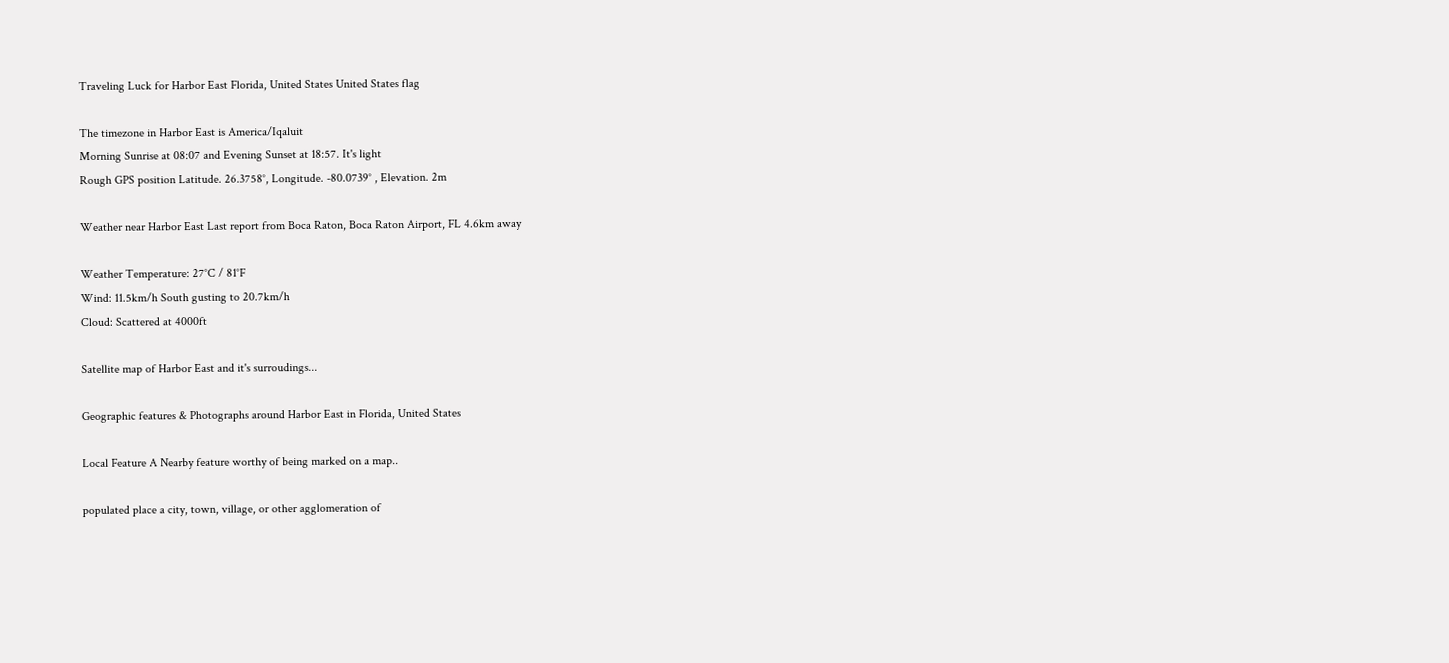Traveling Luck for Harbor East Florida, United States United States flag

The timezone in Harbor East is America/Iqaluit
Morning Sunrise at 08:07 and Evening Sunset at 18:57. It's light
Rough GPS position Latitude. 26.3758°, Longitude. -80.0739° , Elevation. 2m

Weather near Harbor East Last report from Boca Raton, Boca Raton Airport, FL 4.6km away

Weather Temperature: 27°C / 81°F
Wind: 11.5km/h South gusting to 20.7km/h
Cloud: Scattered at 4000ft

Satellite map of Harbor East and it's surroudings...

Geographic features & Photographs around Harbor East in Florida, United States

Local Feature A Nearby feature worthy of being marked on a map..

populated place a city, town, village, or other agglomeration of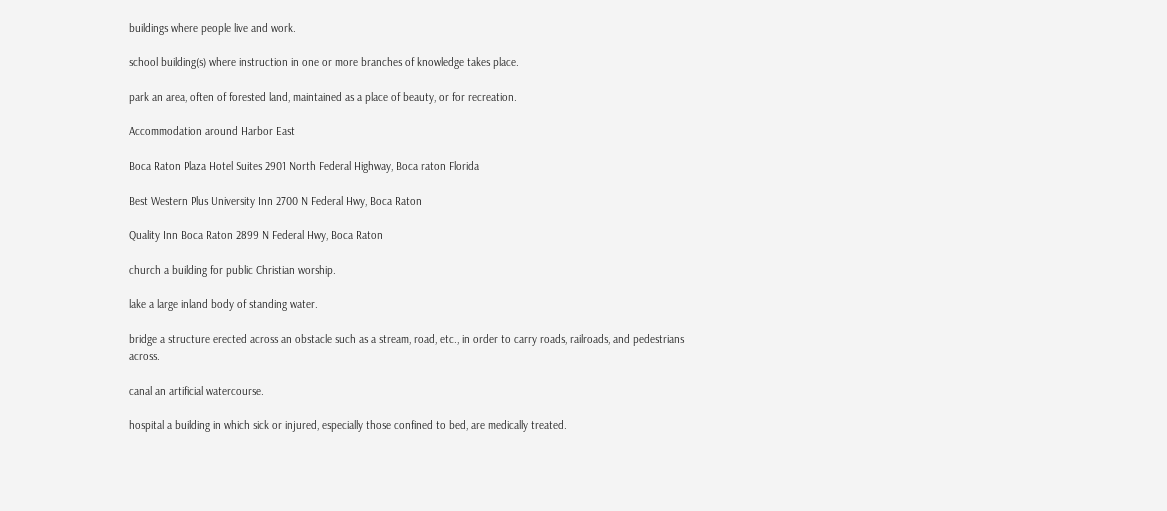buildings where people live and work.

school building(s) where instruction in one or more branches of knowledge takes place.

park an area, often of forested land, maintained as a place of beauty, or for recreation.

Accommodation around Harbor East

Boca Raton Plaza Hotel Suites 2901 North Federal Highway, Boca raton Florida

Best Western Plus University Inn 2700 N Federal Hwy, Boca Raton

Quality Inn Boca Raton 2899 N Federal Hwy, Boca Raton

church a building for public Christian worship.

lake a large inland body of standing water.

bridge a structure erected across an obstacle such as a stream, road, etc., in order to carry roads, railroads, and pedestrians across.

canal an artificial watercourse.

hospital a building in which sick or injured, especially those confined to bed, are medically treated.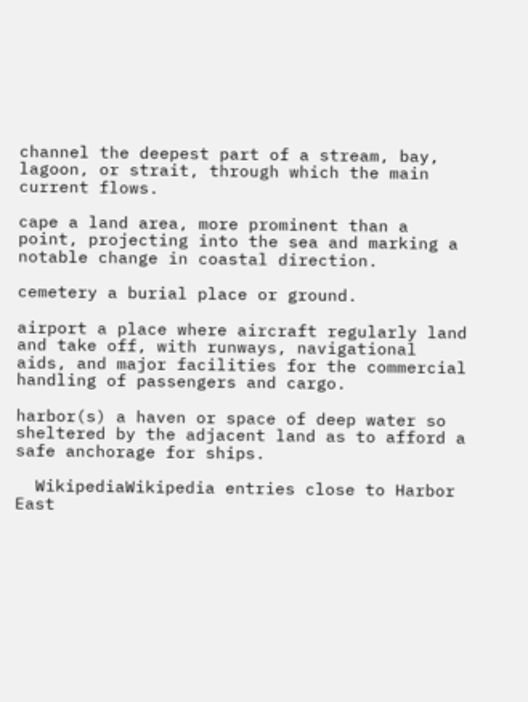channel the deepest part of a stream, bay, lagoon, or strait, through which the main current flows.

cape a land area, more prominent than a point, projecting into the sea and marking a notable change in coastal direction.

cemetery a burial place or ground.

airport a place where aircraft regularly land and take off, with runways, navigational aids, and major facilities for the commercial handling of passengers and cargo.

harbor(s) a haven or space of deep water so sheltered by the adjacent land as to afford a safe anchorage for ships.

  WikipediaWikipedia entries close to Harbor East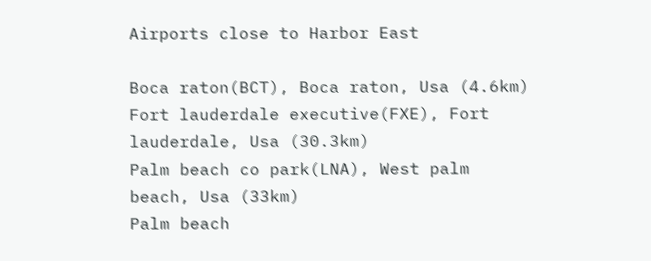Airports close to Harbor East

Boca raton(BCT), Boca raton, Usa (4.6km)
Fort lauderdale executive(FXE), Fort lauderdale, Usa (30.3km)
Palm beach co park(LNA), West palm beach, Usa (33km)
Palm beach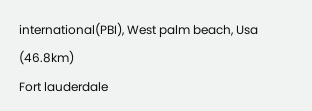international(PBI), West palm beach, Usa (46.8km)
Fort lauderdale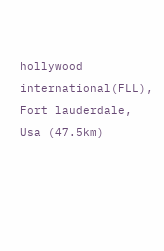hollywood international(FLL), Fort lauderdale, Usa (47.5km)